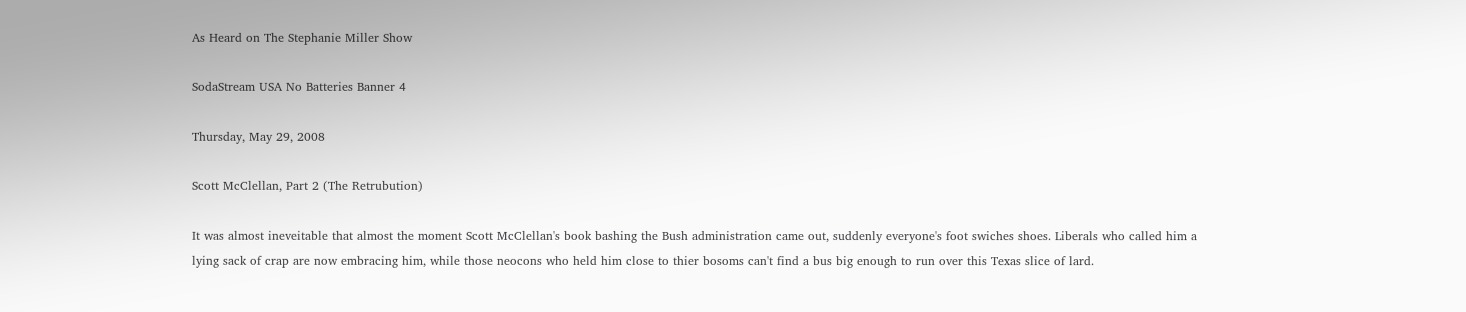As Heard on The Stephanie Miller Show

SodaStream USA No Batteries Banner 4

Thursday, May 29, 2008

Scott McClellan, Part 2 (The Retrubution)

It was almost ineveitable that almost the moment Scott McClellan's book bashing the Bush administration came out, suddenly everyone's foot swiches shoes. Liberals who called him a lying sack of crap are now embracing him, while those neocons who held him close to thier bosoms can't find a bus big enough to run over this Texas slice of lard.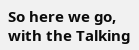So here we go, with the Talking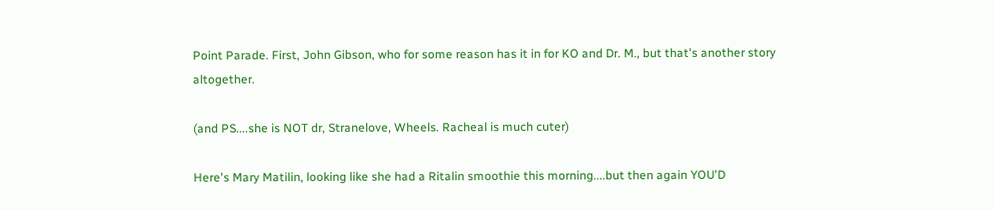Point Parade. First, John Gibson, who for some reason has it in for KO and Dr. M., but that's another story altogether.

(and PS....she is NOT dr, Stranelove, Wheels. Racheal is much cuter)

Here's Mary Matilin, looking like she had a Ritalin smoothie this morning....but then again YOU'D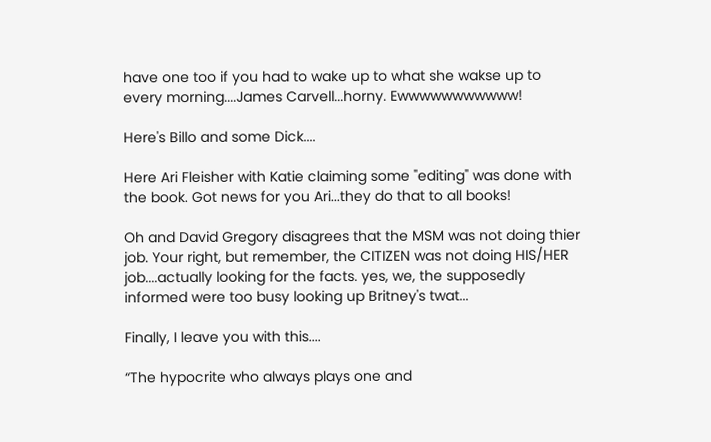have one too if you had to wake up to what she wakse up to every morning....James Carvell...horny. Ewwwwwwwwwww!

Here's Billo and some Dick....

Here Ari Fleisher with Katie claiming some "editing" was done with the book. Got news for you Ari...they do that to all books!

Oh and David Gregory disagrees that the MSM was not doing thier job. Your right, but remember, the CITIZEN was not doing HIS/HER job....actually looking for the facts. yes, we, the supposedly informed were too busy looking up Britney's twat...

Finally, I leave you with this....

“The hypocrite who always plays one and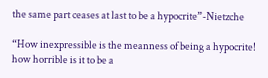the same part ceases at last to be a hypocrite”-Nietzche

“How inexpressible is the meanness of being a hypocrite! how horrible is it to be a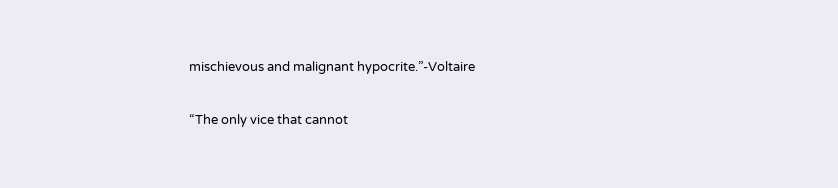mischievous and malignant hypocrite.”-Voltaire

“The only vice that cannot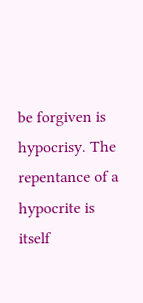be forgiven is hypocrisy. The repentance of a hypocrite is itself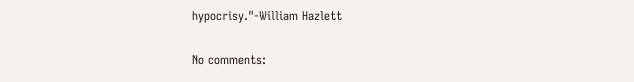hypocrisy."-William Hazlett

No comments: